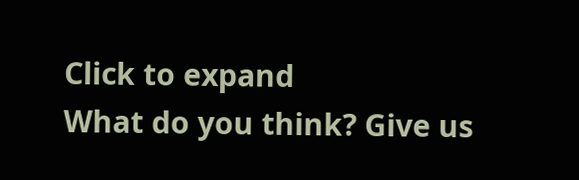Click to expand
What do you think? Give us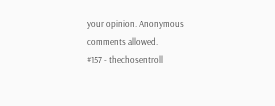your opinion. Anonymous comments allowed.
#157 - thechosentroll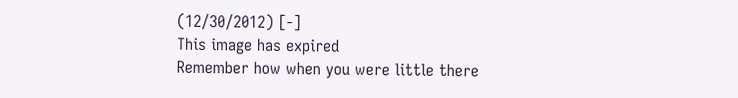(12/30/2012) [-]
This image has expired
Remember how when you were little there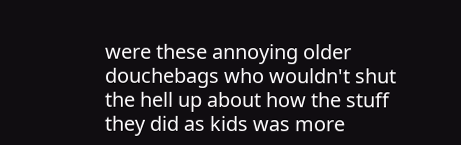were these annoying older douchebags who wouldn't shut the hell up about how the stuff they did as kids was more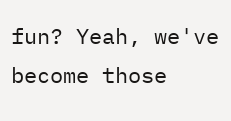fun? Yeah, we've become those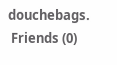douchebags.
 Friends (0)